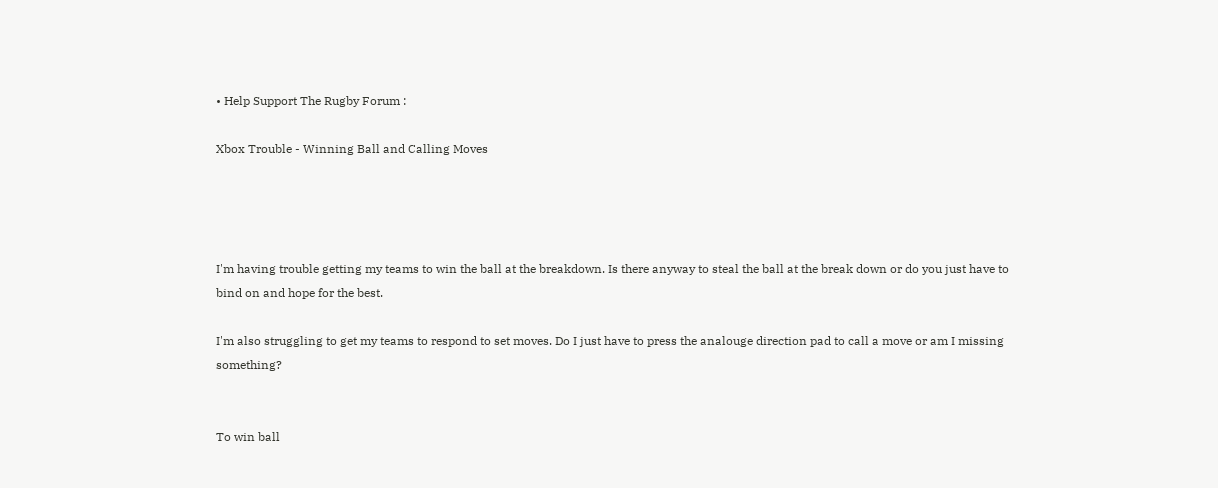• Help Support The Rugby Forum :

Xbox Trouble - Winning Ball and Calling Moves




I'm having trouble getting my teams to win the ball at the breakdown. Is there anyway to steal the ball at the break down or do you just have to bind on and hope for the best.

I'm also struggling to get my teams to respond to set moves. Do I just have to press the analouge direction pad to call a move or am I missing something?


To win ball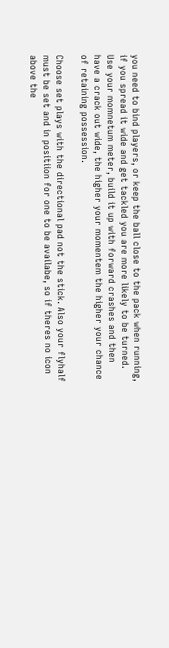you need to bind players, or keep the ball close to the pack when running, if you spread it wide and get tackled you are more likely to be turned. Use your momnetum meter, build it up with forward crashes and then have a crack out wide, the higher your momentem the higher your chance of retaining possession.

Choose set plays with the directional pad not the stick. Also your flyhalf must be set and in positiion for one to be availabe, so if theres no icon above the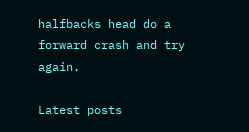halfbacks head do a forward crash and try again.

Latest posts